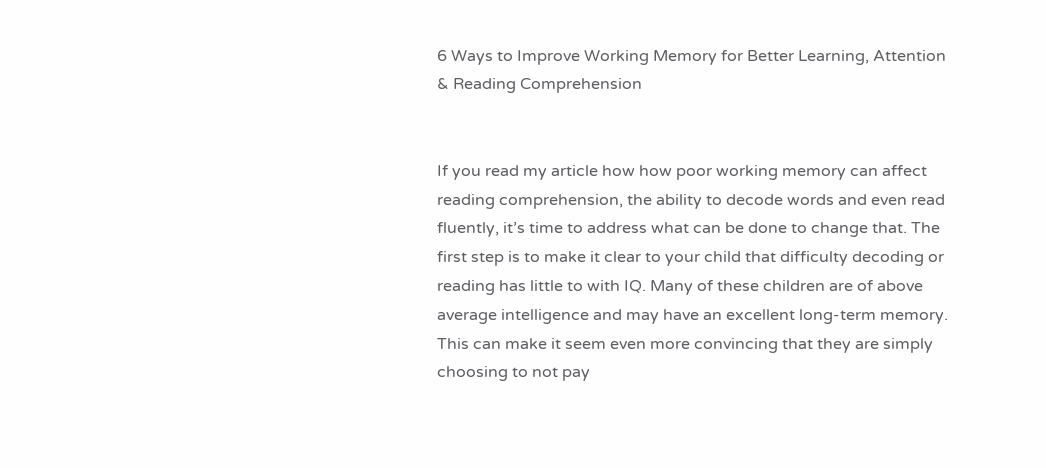6 Ways to Improve Working Memory for Better Learning, Attention & Reading Comprehension


If you read my article how how poor working memory can affect reading comprehension, the ability to decode words and even read fluently, it’s time to address what can be done to change that. The first step is to make it clear to your child that difficulty decoding or reading has little to with IQ. Many of these children are of above average intelligence and may have an excellent long-term memory. This can make it seem even more convincing that they are simply choosing to not pay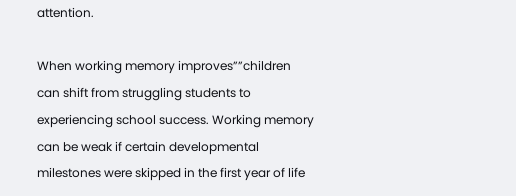attention.

When working memory improves””children can shift from struggling students to experiencing school success. Working memory can be weak if certain developmental milestones were skipped in the first year of life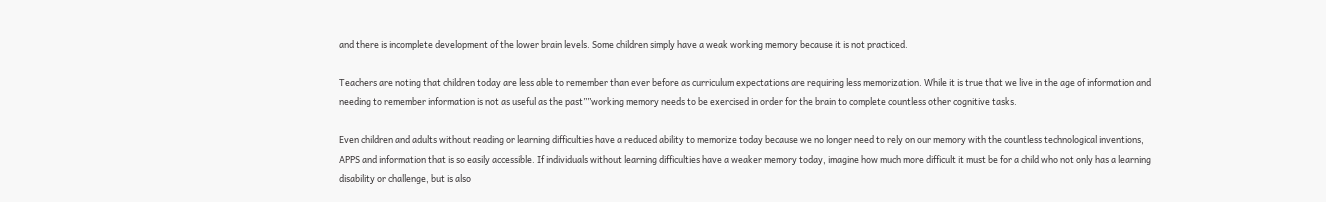and there is incomplete development of the lower brain levels. Some children simply have a weak working memory because it is not practiced.

Teachers are noting that children today are less able to remember than ever before as curriculum expectations are requiring less memorization. While it is true that we live in the age of information and needing to remember information is not as useful as the past””working memory needs to be exercised in order for the brain to complete countless other cognitive tasks.

Even children and adults without reading or learning difficulties have a reduced ability to memorize today because we no longer need to rely on our memory with the countless technological inventions, APPS and information that is so easily accessible. If individuals without learning difficulties have a weaker memory today, imagine how much more difficult it must be for a child who not only has a learning disability or challenge, but is also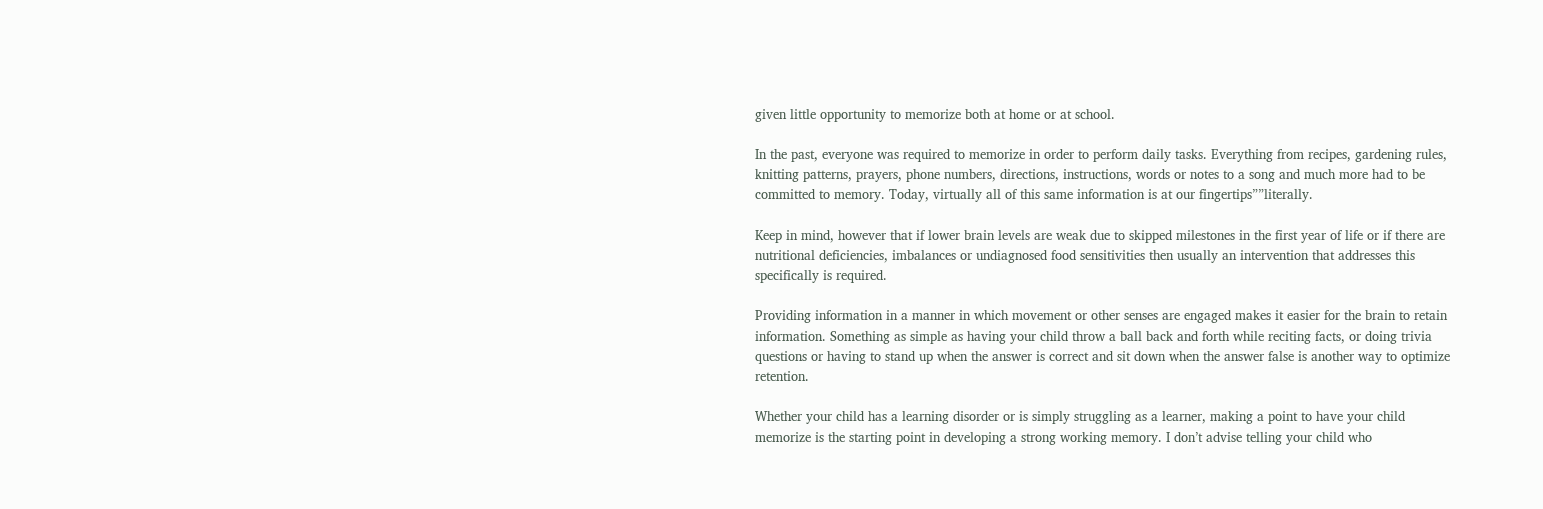given little opportunity to memorize both at home or at school.

In the past, everyone was required to memorize in order to perform daily tasks. Everything from recipes, gardening rules, knitting patterns, prayers, phone numbers, directions, instructions, words or notes to a song and much more had to be committed to memory. Today, virtually all of this same information is at our fingertips””literally.

Keep in mind, however that if lower brain levels are weak due to skipped milestones in the first year of life or if there are nutritional deficiencies, imbalances or undiagnosed food sensitivities then usually an intervention that addresses this specifically is required.

Providing information in a manner in which movement or other senses are engaged makes it easier for the brain to retain information. Something as simple as having your child throw a ball back and forth while reciting facts, or doing trivia questions or having to stand up when the answer is correct and sit down when the answer false is another way to optimize retention.

Whether your child has a learning disorder or is simply struggling as a learner, making a point to have your child memorize is the starting point in developing a strong working memory. I don’t advise telling your child who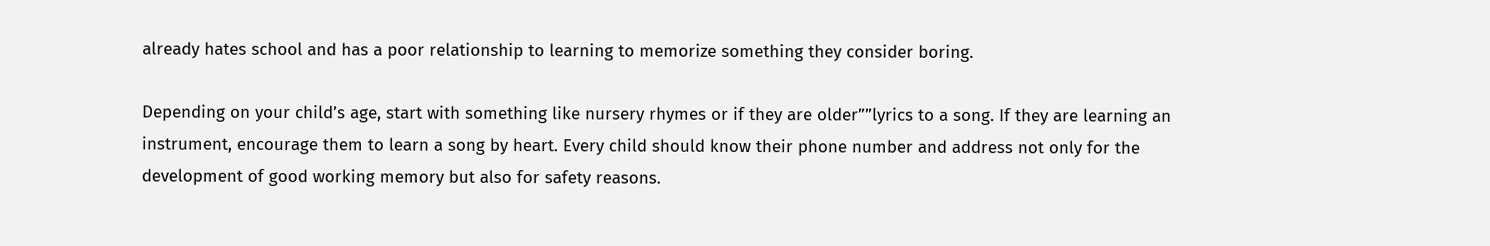already hates school and has a poor relationship to learning to memorize something they consider boring.

Depending on your child’s age, start with something like nursery rhymes or if they are older””lyrics to a song. If they are learning an instrument, encourage them to learn a song by heart. Every child should know their phone number and address not only for the development of good working memory but also for safety reasons.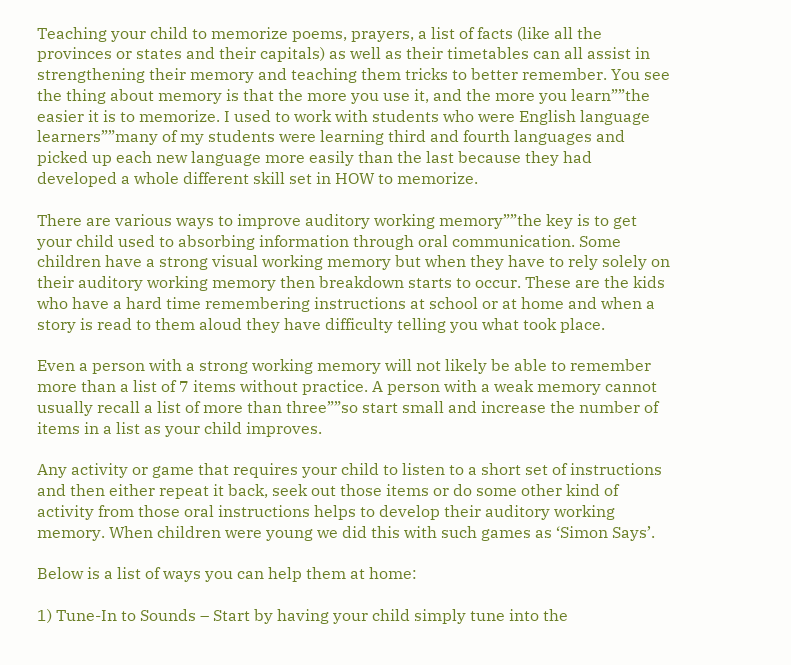Teaching your child to memorize poems, prayers, a list of facts (like all the provinces or states and their capitals) as well as their timetables can all assist in strengthening their memory and teaching them tricks to better remember. You see the thing about memory is that the more you use it, and the more you learn””the easier it is to memorize. I used to work with students who were English language learners””many of my students were learning third and fourth languages and picked up each new language more easily than the last because they had developed a whole different skill set in HOW to memorize.

There are various ways to improve auditory working memory””the key is to get your child used to absorbing information through oral communication. Some children have a strong visual working memory but when they have to rely solely on their auditory working memory then breakdown starts to occur. These are the kids who have a hard time remembering instructions at school or at home and when a story is read to them aloud they have difficulty telling you what took place.

Even a person with a strong working memory will not likely be able to remember more than a list of 7 items without practice. A person with a weak memory cannot usually recall a list of more than three””so start small and increase the number of items in a list as your child improves.

Any activity or game that requires your child to listen to a short set of instructions and then either repeat it back, seek out those items or do some other kind of activity from those oral instructions helps to develop their auditory working memory. When children were young we did this with such games as ‘Simon Says’.

Below is a list of ways you can help them at home:

1) Tune-In to Sounds – Start by having your child simply tune into the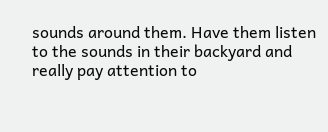sounds around them. Have them listen to the sounds in their backyard and really pay attention to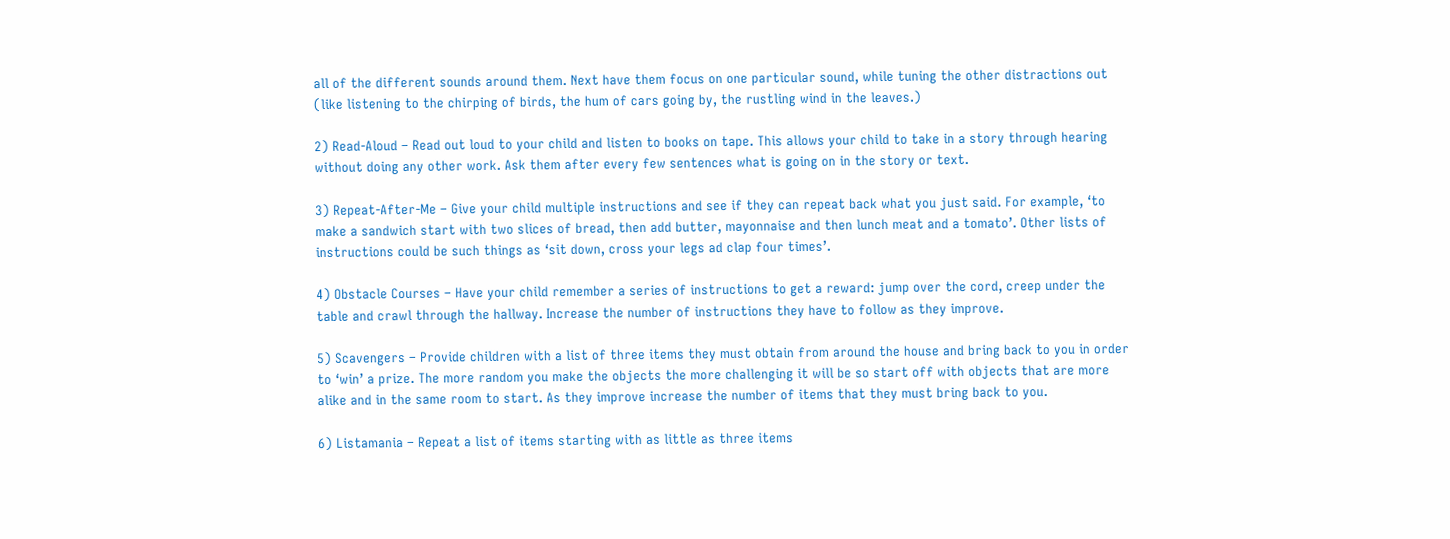all of the different sounds around them. Next have them focus on one particular sound, while tuning the other distractions out (like listening to the chirping of birds, the hum of cars going by, the rustling wind in the leaves.)

2) Read-Aloud – Read out loud to your child and listen to books on tape. This allows your child to take in a story through hearing without doing any other work. Ask them after every few sentences what is going on in the story or text.

3) Repeat-After-Me – Give your child multiple instructions and see if they can repeat back what you just said. For example, ‘to make a sandwich start with two slices of bread, then add butter, mayonnaise and then lunch meat and a tomato’. Other lists of instructions could be such things as ‘sit down, cross your legs ad clap four times’.

4) Obstacle Courses – Have your child remember a series of instructions to get a reward: jump over the cord, creep under the table and crawl through the hallway. Increase the number of instructions they have to follow as they improve.

5) Scavengers – Provide children with a list of three items they must obtain from around the house and bring back to you in order to ‘win’ a prize. The more random you make the objects the more challenging it will be so start off with objects that are more alike and in the same room to start. As they improve increase the number of items that they must bring back to you.

6) Listamania – Repeat a list of items starting with as little as three items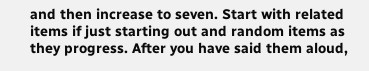and then increase to seven. Start with related items if just starting out and random items as they progress. After you have said them aloud,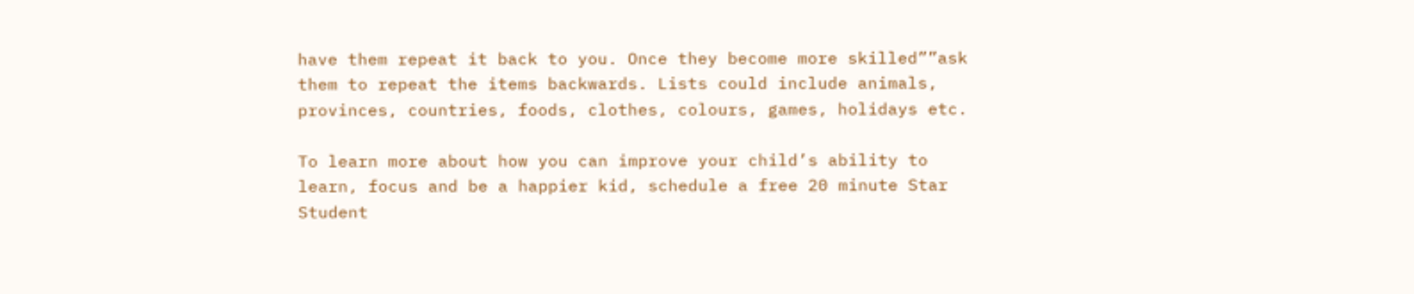have them repeat it back to you. Once they become more skilled””ask them to repeat the items backwards. Lists could include animals, provinces, countries, foods, clothes, colours, games, holidays etc.

To learn more about how you can improve your child’s ability to learn, focus and be a happier kid, schedule a free 20 minute Star Student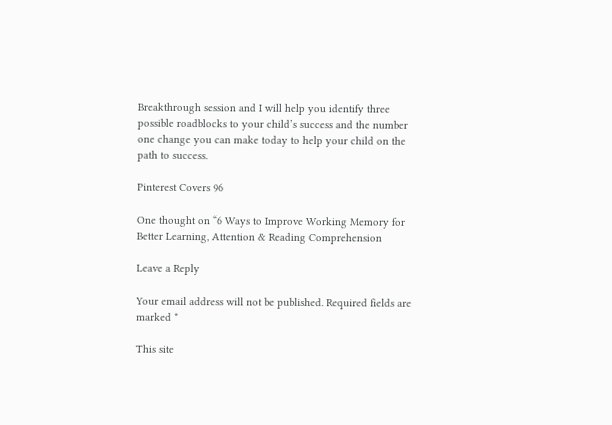Breakthrough session and I will help you identify three possible roadblocks to your child’s success and the number one change you can make today to help your child on the path to success.

Pinterest Covers 96

One thought on “6 Ways to Improve Working Memory for Better Learning, Attention & Reading Comprehension

Leave a Reply

Your email address will not be published. Required fields are marked *

This site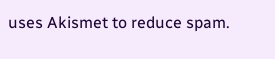uses Akismet to reduce spam.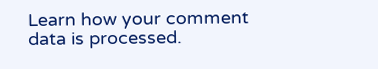Learn how your comment data is processed.